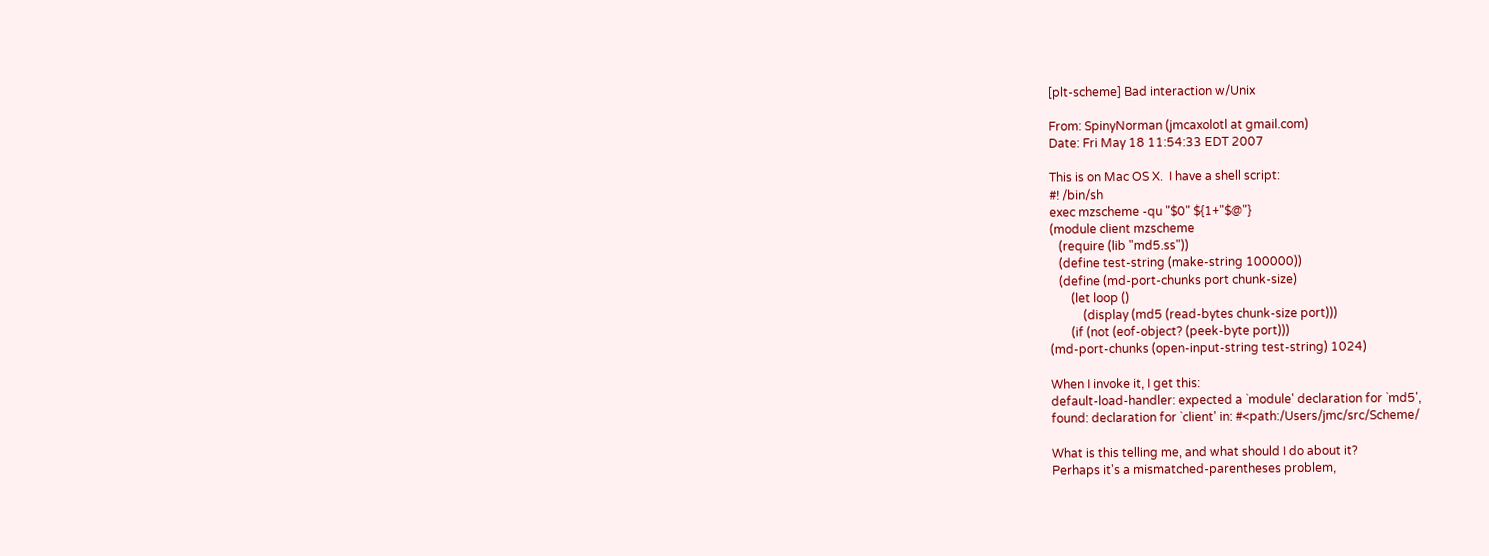[plt-scheme] Bad interaction w/Unix

From: SpinyNorman (jmcaxolotl at gmail.com)
Date: Fri May 18 11:54:33 EDT 2007

This is on Mac OS X.  I have a shell script:
#! /bin/sh
exec mzscheme -qu "$0" ${1+"$@"}
(module client mzscheme
   (require (lib "md5.ss"))
   (define test-string (make-string 100000))
   (define (md-port-chunks port chunk-size)
       (let loop ()
           (display (md5 (read-bytes chunk-size port)))
       (if (not (eof-object? (peek-byte port)))
(md-port-chunks (open-input-string test-string) 1024)

When I invoke it, I get this:
default-load-handler: expected a `module' declaration for `md5',
found: declaration for `client' in: #<path:/Users/jmc/src/Scheme/

What is this telling me, and what should I do about it?
Perhaps it's a mismatched-parentheses problem,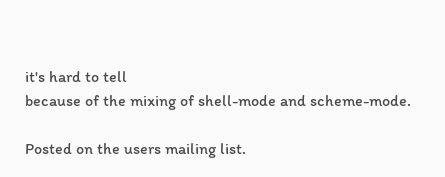it's hard to tell
because of the mixing of shell-mode and scheme-mode.

Posted on the users mailing list.